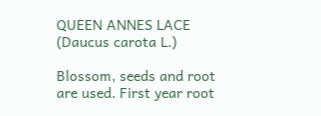QUEEN ANNES LACE (Daucus carota L.)

Blossom, seeds and root are used. First year root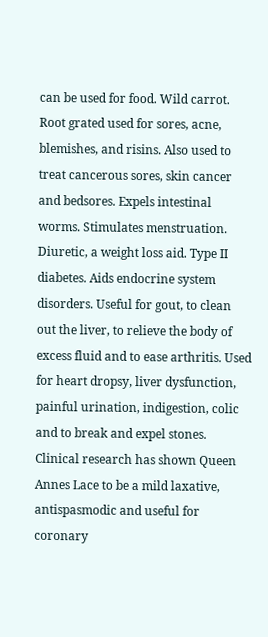can be used for food. Wild carrot. Root grated used for sores, acne, blemishes, and risins. Also used to treat cancerous sores, skin cancer and bedsores. Expels intestinal worms. Stimulates menstruation. Diuretic, a weight loss aid. Type II diabetes. Aids endocrine system disorders. Useful for gout, to clean out the liver, to relieve the body of excess fluid and to ease arthritis. Used for heart dropsy, liver dysfunction, painful urination, indigestion, colic and to break and expel stones. Clinical research has shown Queen Annes Lace to be a mild laxative, antispasmodic and useful for coronary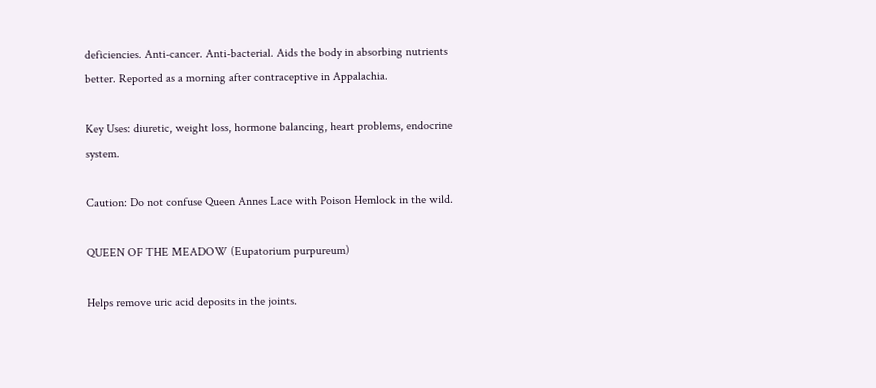deficiencies. Anti-cancer. Anti-bacterial. Aids the body in absorbing nutrients better. Reported as a morning after contraceptive in Appalachia.

Key Uses: diuretic, weight loss, hormone balancing, heart problems, endocrine system.

Caution: Do not confuse Queen Annes Lace with Poison Hemlock in the wild.

QUEEN OF THE MEADOW (Eupatorium purpureum)

Helps remove uric acid deposits in the joints.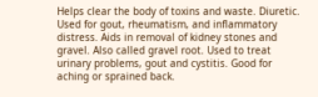Helps clear the body of toxins and waste. Diuretic. Used for gout, rheumatism, and inflammatory distress. Aids in removal of kidney stones and gravel. Also called gravel root. Used to treat urinary problems, gout and cystitis. Good for aching or sprained back.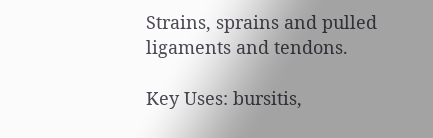Strains, sprains and pulled ligaments and tendons.

Key Uses: bursitis,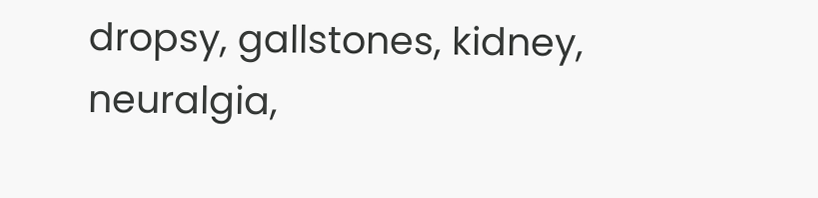dropsy, gallstones, kidney, neuralgia,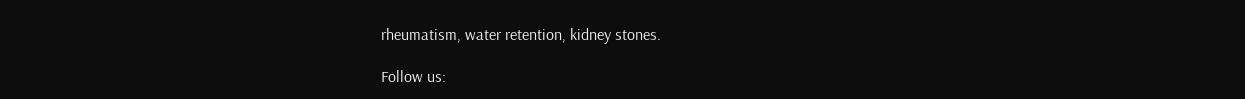rheumatism, water retention, kidney stones.

Follow us: